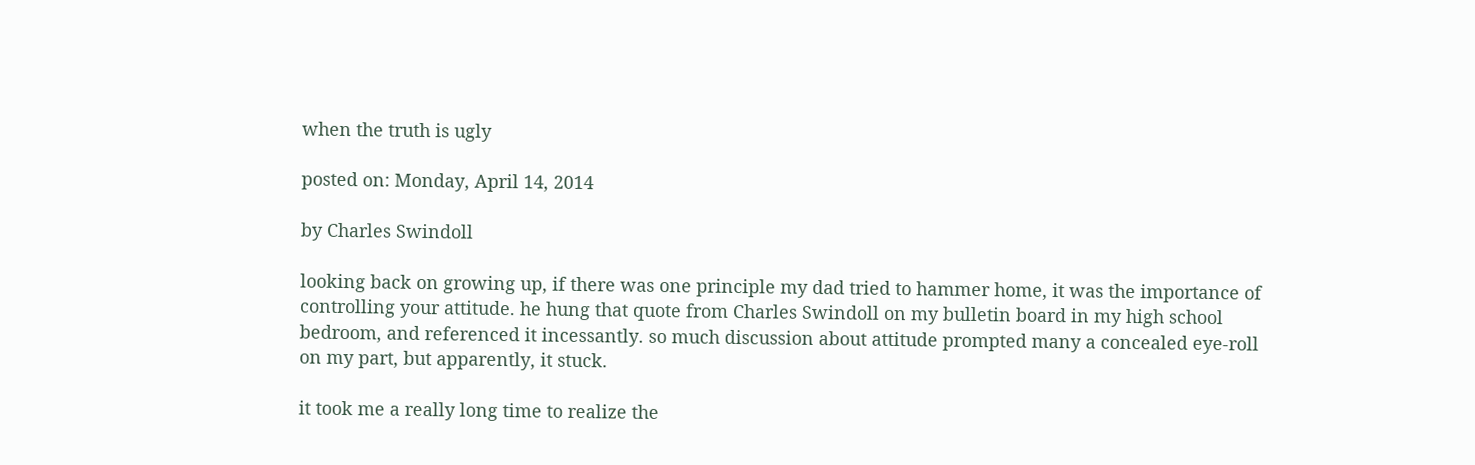when the truth is ugly

posted on: Monday, April 14, 2014

by Charles Swindoll

looking back on growing up, if there was one principle my dad tried to hammer home, it was the importance of controlling your attitude. he hung that quote from Charles Swindoll on my bulletin board in my high school bedroom, and referenced it incessantly. so much discussion about attitude prompted many a concealed eye-roll on my part, but apparently, it stuck.

it took me a really long time to realize the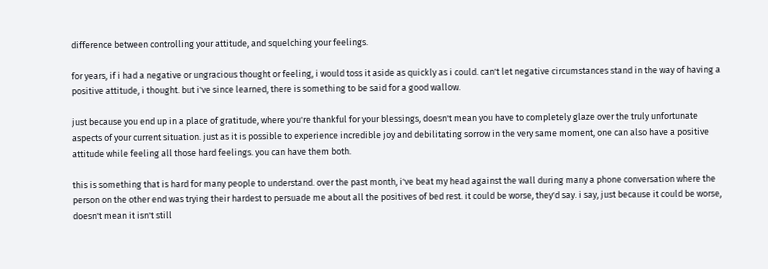difference between controlling your attitude, and squelching your feelings.

for years, if i had a negative or ungracious thought or feeling, i would toss it aside as quickly as i could. can't let negative circumstances stand in the way of having a positive attitude, i thought. but i've since learned, there is something to be said for a good wallow.

just because you end up in a place of gratitude, where you're thankful for your blessings, doesn't mean you have to completely glaze over the truly unfortunate aspects of your current situation. just as it is possible to experience incredible joy and debilitating sorrow in the very same moment, one can also have a positive attitude while feeling all those hard feelings. you can have them both.

this is something that is hard for many people to understand. over the past month, i've beat my head against the wall during many a phone conversation where the person on the other end was trying their hardest to persuade me about all the positives of bed rest. it could be worse, they'd say. i say, just because it could be worse, doesn't mean it isn't still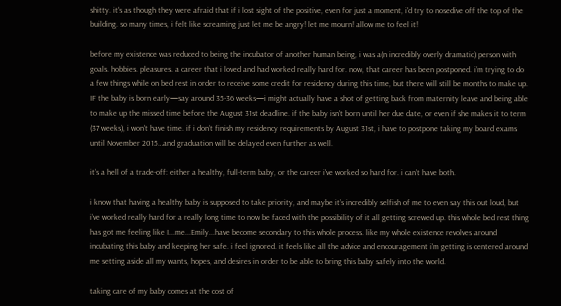shitty. it's as though they were afraid that if i lost sight of the positive, even for just a moment, i'd try to nosedive off the top of the building. so many times, i felt like screaming just let me be angry! let me mourn! allow me to feel it!

before my existence was reduced to being the incubator of another human being, i was a(n incredibly overly dramatic) person with goals. hobbies. pleasures. a career that i loved and had worked really hard for. now, that career has been postponed. i’m trying to do a few things while on bed rest in order to receive some credit for residency during this time, but there will still be months to make up. IF the baby is born early—say around 35-36 weeks—i might actually have a shot of getting back from maternity leave and being able to make up the missed time before the August 31st deadline. if the baby isn't born until her due date, or even if she makes it to term (37 weeks), i won't have time. if i don’t finish my residency requirements by August 31st, i have to postpone taking my board exams until November 2015…and graduation will be delayed even further as well.

it’s a hell of a trade-off: either a healthy, full-term baby, or the career i've worked so hard for. i can’t have both.

i know that having a healthy baby is supposed to take priority, and maybe it’s incredibly selfish of me to even say this out loud, but i’ve worked really hard for a really long time to now be faced with the possibility of it all getting screwed up. this whole bed rest thing has got me feeling like I...me...Emily...have become secondary to this whole process. like my whole existence revolves around incubating this baby and keeping her safe. i feel ignored. it feels like all the advice and encouragement i'm getting is centered around me setting aside all my wants, hopes, and desires in order to be able to bring this baby safely into the world.

taking care of my baby comes at the cost of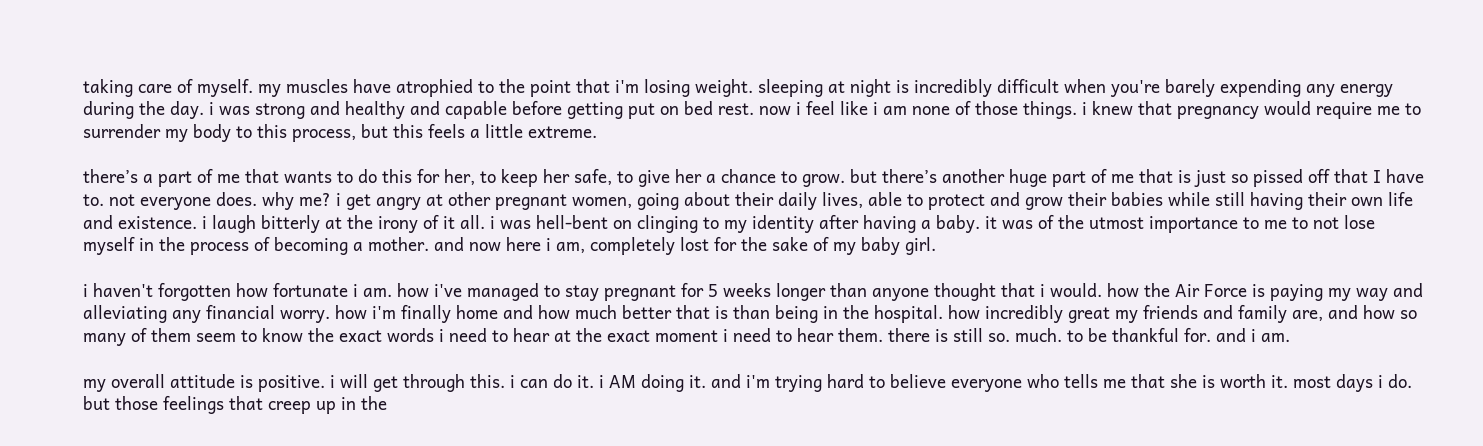taking care of myself. my muscles have atrophied to the point that i'm losing weight. sleeping at night is incredibly difficult when you're barely expending any energy during the day. i was strong and healthy and capable before getting put on bed rest. now i feel like i am none of those things. i knew that pregnancy would require me to surrender my body to this process, but this feels a little extreme.

there’s a part of me that wants to do this for her, to keep her safe, to give her a chance to grow. but there’s another huge part of me that is just so pissed off that I have to. not everyone does. why me? i get angry at other pregnant women, going about their daily lives, able to protect and grow their babies while still having their own life and existence. i laugh bitterly at the irony of it all. i was hell-bent on clinging to my identity after having a baby. it was of the utmost importance to me to not lose myself in the process of becoming a mother. and now here i am, completely lost for the sake of my baby girl.

i haven't forgotten how fortunate i am. how i've managed to stay pregnant for 5 weeks longer than anyone thought that i would. how the Air Force is paying my way and alleviating any financial worry. how i'm finally home and how much better that is than being in the hospital. how incredibly great my friends and family are, and how so many of them seem to know the exact words i need to hear at the exact moment i need to hear them. there is still so. much. to be thankful for. and i am.

my overall attitude is positive. i will get through this. i can do it. i AM doing it. and i'm trying hard to believe everyone who tells me that she is worth it. most days i do. but those feelings that creep up in the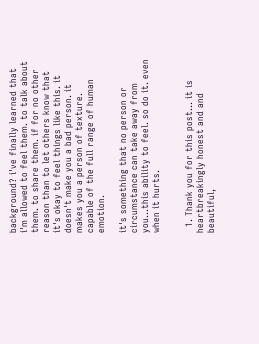background? i've finally learned that i'm allowed to feel them. to talk about them. to share them. if for no other reason than to let others know that it's okay to feel things like this. it doesn't make you a bad person. it makes you a person of texture. capable of the full range of human emotion.

it's something that no person or circumstance can take away from you...this ability to feel. so do it. even when it hurts.


  1. Thank you for this post... it is heartbreakingly honest and and beautiful,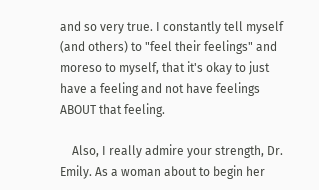and so very true. I constantly tell myself (and others) to "feel their feelings" and moreso to myself, that it's okay to just have a feeling and not have feelings ABOUT that feeling.

    Also, I really admire your strength, Dr. Emily. As a woman about to begin her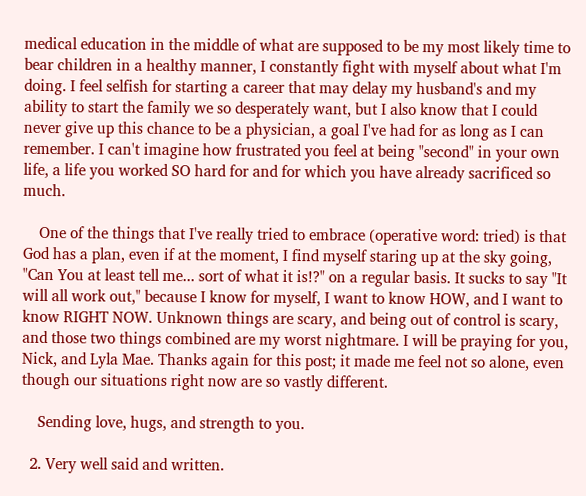medical education in the middle of what are supposed to be my most likely time to bear children in a healthy manner, I constantly fight with myself about what I'm doing. I feel selfish for starting a career that may delay my husband's and my ability to start the family we so desperately want, but I also know that I could never give up this chance to be a physician, a goal I've had for as long as I can remember. I can't imagine how frustrated you feel at being "second" in your own life, a life you worked SO hard for and for which you have already sacrificed so much.

    One of the things that I've really tried to embrace (operative word: tried) is that God has a plan, even if at the moment, I find myself staring up at the sky going, "Can You at least tell me... sort of what it is!?" on a regular basis. It sucks to say "It will all work out," because I know for myself, I want to know HOW, and I want to know RIGHT NOW. Unknown things are scary, and being out of control is scary, and those two things combined are my worst nightmare. I will be praying for you, Nick, and Lyla Mae. Thanks again for this post; it made me feel not so alone, even though our situations right now are so vastly different.

    Sending love, hugs, and strength to you.

  2. Very well said and written.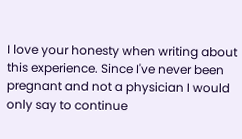I love your honesty when writing about this experience. Since I've never been pregnant and not a physician I would only say to continue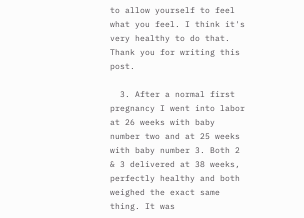to allow yourself to feel what you feel. I think it's very healthy to do that. Thank you for writing this post.

  3. After a normal first pregnancy I went into labor at 26 weeks with baby number two and at 25 weeks with baby number 3. Both 2 & 3 delivered at 38 weeks, perfectly healthy and both weighed the exact same thing. It was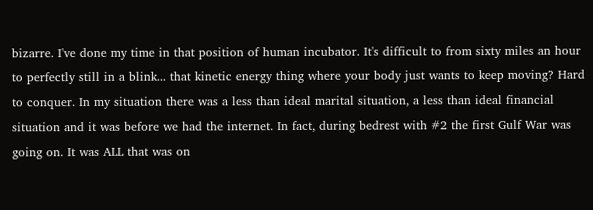bizarre. I've done my time in that position of human incubator. It's difficult to from sixty miles an hour to perfectly still in a blink... that kinetic energy thing where your body just wants to keep moving? Hard to conquer. In my situation there was a less than ideal marital situation, a less than ideal financial situation and it was before we had the internet. In fact, during bedrest with #2 the first Gulf War was going on. It was ALL that was on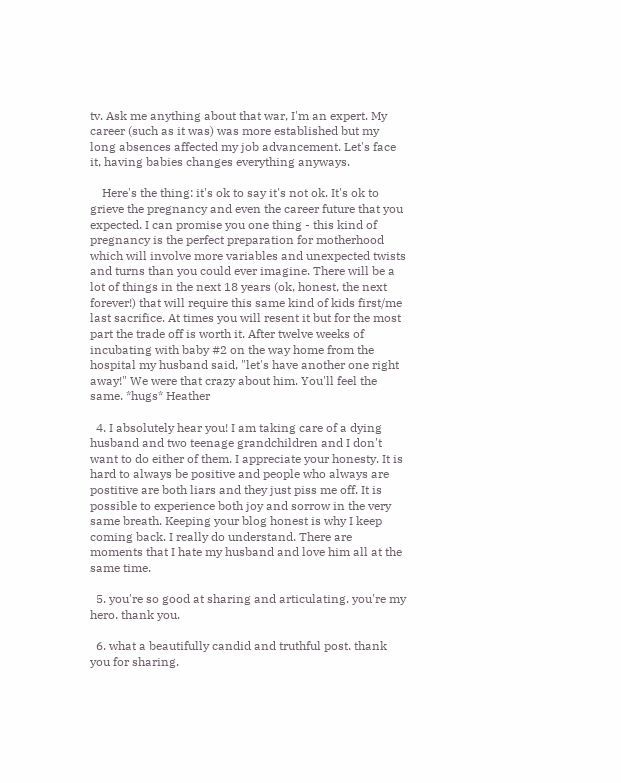tv. Ask me anything about that war, I'm an expert. My career (such as it was) was more established but my long absences affected my job advancement. Let's face it, having babies changes everything anyways.

    Here's the thing: it's ok to say it's not ok. It's ok to grieve the pregnancy and even the career future that you expected. I can promise you one thing - this kind of pregnancy is the perfect preparation for motherhood which will involve more variables and unexpected twists and turns than you could ever imagine. There will be a lot of things in the next 18 years (ok, honest, the next forever!) that will require this same kind of kids first/me last sacrifice. At times you will resent it but for the most part the trade off is worth it. After twelve weeks of incubating with baby #2 on the way home from the hospital my husband said, "let's have another one right away!" We were that crazy about him. You'll feel the same. *hugs* Heather

  4. I absolutely hear you! I am taking care of a dying husband and two teenage grandchildren and I don't want to do either of them. I appreciate your honesty. It is hard to always be positive and people who always are postitive are both liars and they just piss me off. It is possible to experience both joy and sorrow in the very same breath. Keeping your blog honest is why I keep coming back. I really do understand. There are moments that I hate my husband and love him all at the same time.

  5. you're so good at sharing and articulating. you're my hero. thank you.

  6. what a beautifully candid and truthful post. thank you for sharing.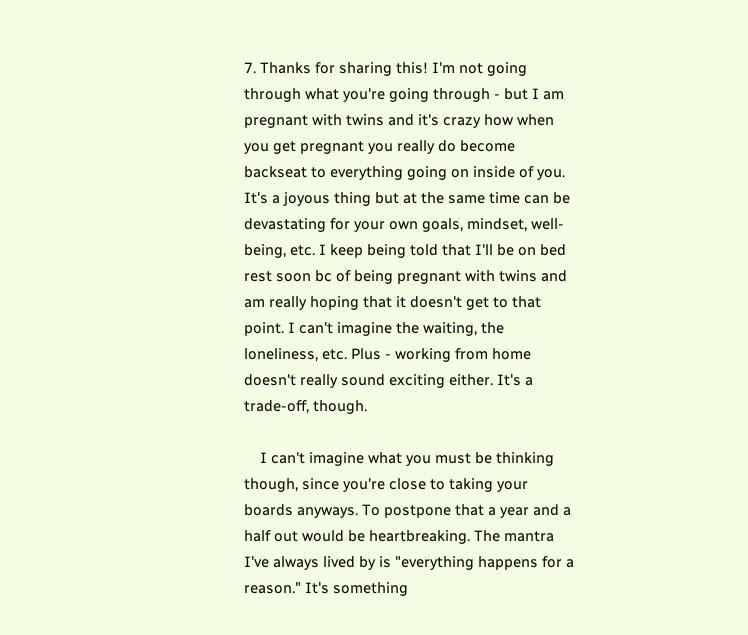7. Thanks for sharing this! I'm not going through what you're going through - but I am pregnant with twins and it's crazy how when you get pregnant you really do become backseat to everything going on inside of you. It's a joyous thing but at the same time can be devastating for your own goals, mindset, well-being, etc. I keep being told that I'll be on bed rest soon bc of being pregnant with twins and am really hoping that it doesn't get to that point. I can't imagine the waiting, the loneliness, etc. Plus - working from home doesn't really sound exciting either. It's a trade-off, though.

    I can't imagine what you must be thinking though, since you're close to taking your boards anyways. To postpone that a year and a half out would be heartbreaking. The mantra I've always lived by is "everything happens for a reason." It's something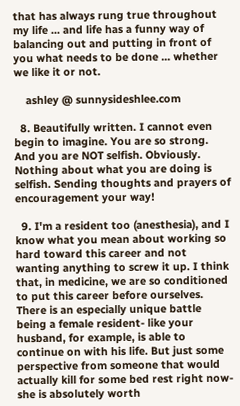that has always rung true throughout my life ... and life has a funny way of balancing out and putting in front of you what needs to be done ... whether we like it or not.

    ashley @ sunnysideshlee.com

  8. Beautifully written. I cannot even begin to imagine. You are so strong. And you are NOT selfish. Obviously. Nothing about what you are doing is selfish. Sending thoughts and prayers of encouragement your way!

  9. I'm a resident too (anesthesia), and I know what you mean about working so hard toward this career and not wanting anything to screw it up. I think that, in medicine, we are so conditioned to put this career before ourselves. There is an especially unique battle being a female resident- like your husband, for example, is able to continue on with his life. But just some perspective from someone that would actually kill for some bed rest right now- she is absolutely worth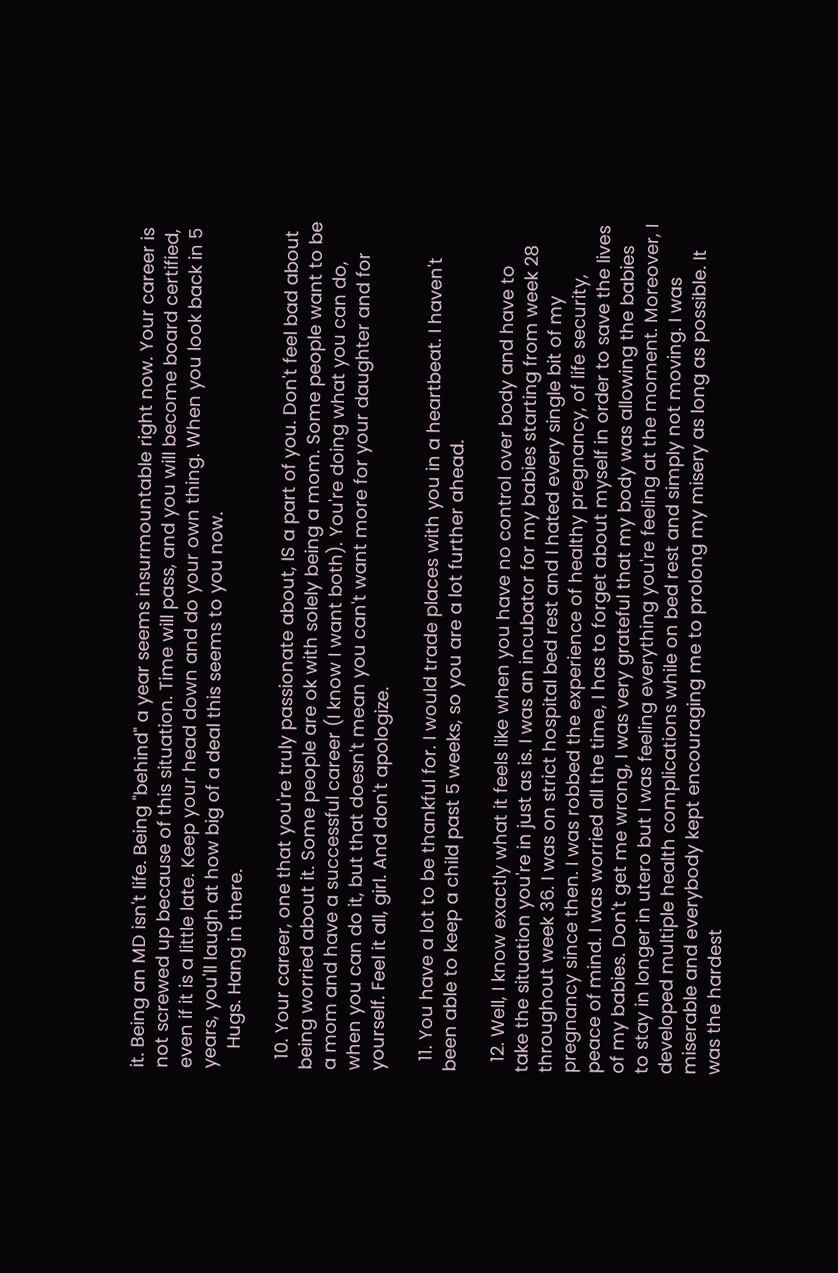it. Being an MD isn't life. Being "behind" a year seems insurmountable right now. Your career is not screwed up because of this situation. Time will pass, and you will become board certified, even if it is a little late. Keep your head down and do your own thing. When you look back in 5 years, you'll laugh at how big of a deal this seems to you now.
    Hugs. Hang in there.

  10. Your career, one that you're truly passionate about, IS a part of you. Don't feel bad about being worried about it. Some people are ok with solely being a mom. Some people want to be a mom and have a successful career (I know I want both). You're doing what you can do, when you can do it, but that doesn't mean you can't want more for your daughter and for yourself. Feel it all, girl. And don't apologize.

  11. You have a lot to be thankful for. I would trade places with you in a heartbeat. I haven't been able to keep a child past 5 weeks, so you are a lot further ahead.

  12. Well, I know exactly what it feels like when you have no control over body and have to take the situation you're in just as is. I was an incubator for my babies starting from week 28 throughout week 36. I was on strict hospital bed rest and I hated every single bit of my pregnancy since then. I was robbed the experience of healthy pregnancy, of life security, peace of mind. I was worried all the time, I has to forget about myself in order to save the lives of my babies. Don't get me wrong, I was very grateful that my body was allowing the babies to stay in longer in utero but I was feeling everything you're feeling at the moment. Moreover, I developed multiple health complications while on bed rest and simply not moving. I was miserable and everybody kept encouraging me to prolong my misery as long as possible. It was the hardest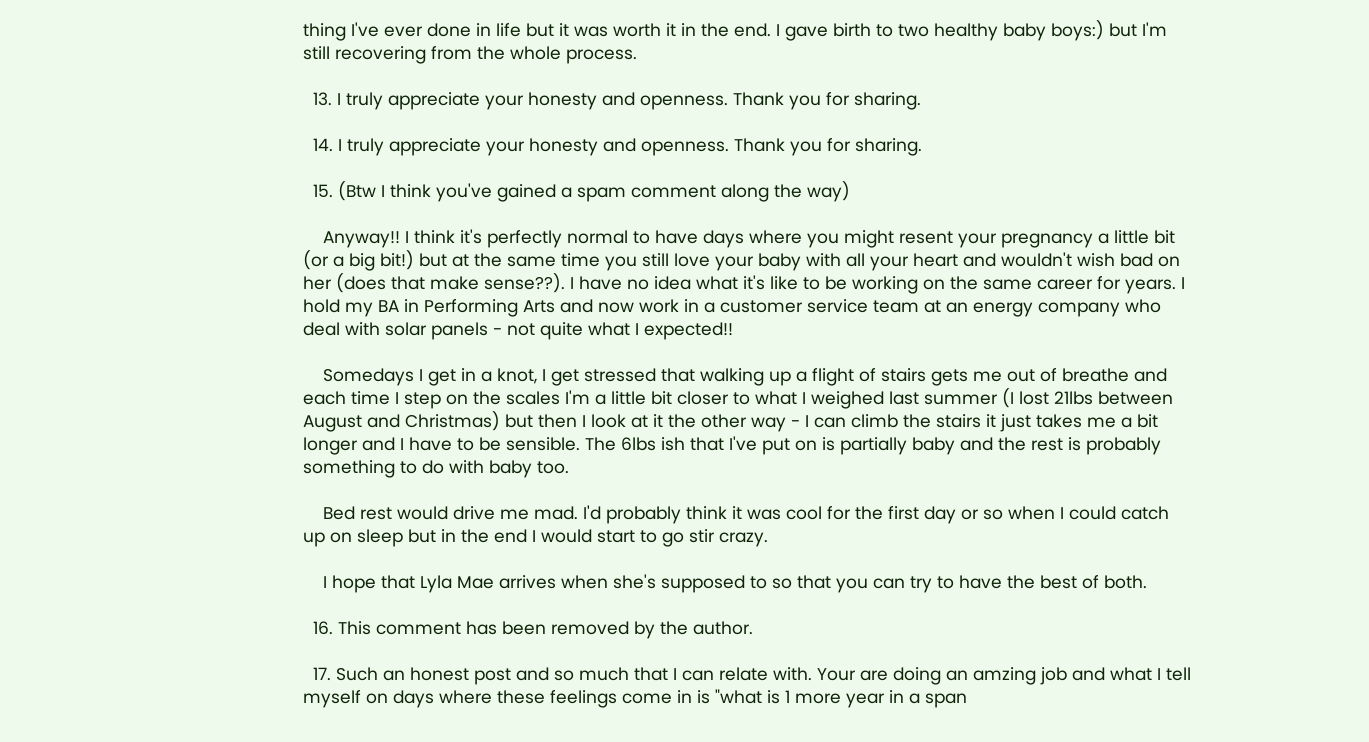thing I've ever done in life but it was worth it in the end. I gave birth to two healthy baby boys:) but I'm still recovering from the whole process.

  13. I truly appreciate your honesty and openness. Thank you for sharing.

  14. I truly appreciate your honesty and openness. Thank you for sharing.

  15. (Btw I think you've gained a spam comment along the way)

    Anyway!! I think it's perfectly normal to have days where you might resent your pregnancy a little bit (or a big bit!) but at the same time you still love your baby with all your heart and wouldn't wish bad on her (does that make sense??). I have no idea what it's like to be working on the same career for years. I hold my BA in Performing Arts and now work in a customer service team at an energy company who deal with solar panels - not quite what I expected!!

    Somedays I get in a knot, I get stressed that walking up a flight of stairs gets me out of breathe and each time I step on the scales I'm a little bit closer to what I weighed last summer (I lost 21lbs between August and Christmas) but then I look at it the other way - I can climb the stairs it just takes me a bit longer and I have to be sensible. The 6lbs ish that I've put on is partially baby and the rest is probably something to do with baby too.

    Bed rest would drive me mad. I'd probably think it was cool for the first day or so when I could catch up on sleep but in the end I would start to go stir crazy.

    I hope that Lyla Mae arrives when she's supposed to so that you can try to have the best of both.

  16. This comment has been removed by the author.

  17. Such an honest post and so much that I can relate with. Your are doing an amzing job and what I tell myself on days where these feelings come in is "what is 1 more year in a span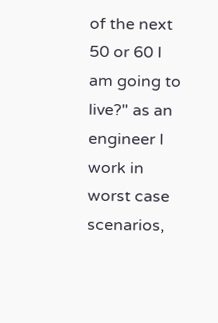of the next 50 or 60 I am going to live?" as an engineer I work in worst case scenarios,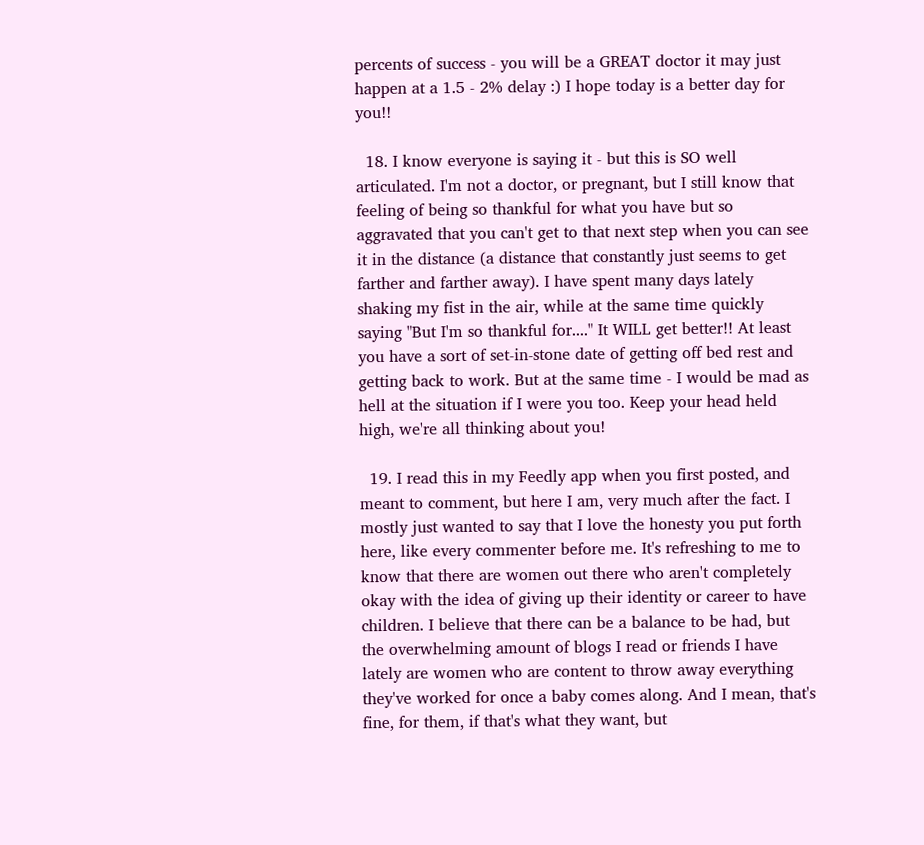percents of success - you will be a GREAT doctor it may just happen at a 1.5 - 2% delay :) I hope today is a better day for you!!

  18. I know everyone is saying it - but this is SO well articulated. I'm not a doctor, or pregnant, but I still know that feeling of being so thankful for what you have but so aggravated that you can't get to that next step when you can see it in the distance (a distance that constantly just seems to get farther and farther away). I have spent many days lately shaking my fist in the air, while at the same time quickly saying "But I'm so thankful for...." It WILL get better!! At least you have a sort of set-in-stone date of getting off bed rest and getting back to work. But at the same time - I would be mad as hell at the situation if I were you too. Keep your head held high, we're all thinking about you!

  19. I read this in my Feedly app when you first posted, and meant to comment, but here I am, very much after the fact. I mostly just wanted to say that I love the honesty you put forth here, like every commenter before me. It's refreshing to me to know that there are women out there who aren't completely okay with the idea of giving up their identity or career to have children. I believe that there can be a balance to be had, but the overwhelming amount of blogs I read or friends I have lately are women who are content to throw away everything they've worked for once a baby comes along. And I mean, that's fine, for them, if that's what they want, but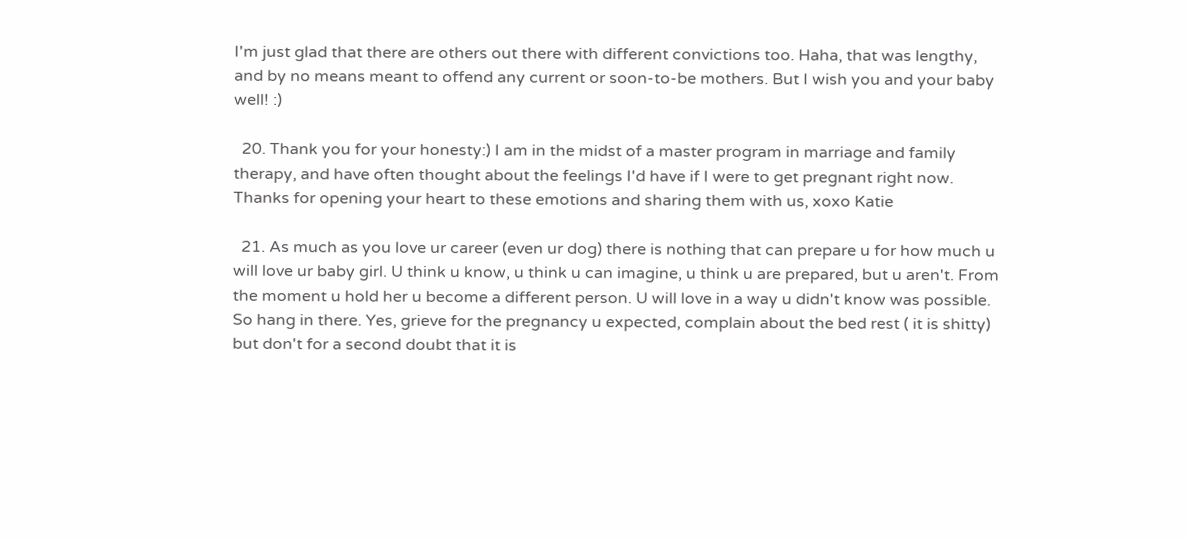I'm just glad that there are others out there with different convictions too. Haha, that was lengthy, and by no means meant to offend any current or soon-to-be mothers. But I wish you and your baby well! :)

  20. Thank you for your honesty:) I am in the midst of a master program in marriage and family therapy, and have often thought about the feelings I'd have if I were to get pregnant right now. Thanks for opening your heart to these emotions and sharing them with us, xoxo Katie

  21. As much as you love ur career (even ur dog) there is nothing that can prepare u for how much u will love ur baby girl. U think u know, u think u can imagine, u think u are prepared, but u aren't. From the moment u hold her u become a different person. U will love in a way u didn't know was possible. So hang in there. Yes, grieve for the pregnancy u expected, complain about the bed rest ( it is shitty) but don't for a second doubt that it is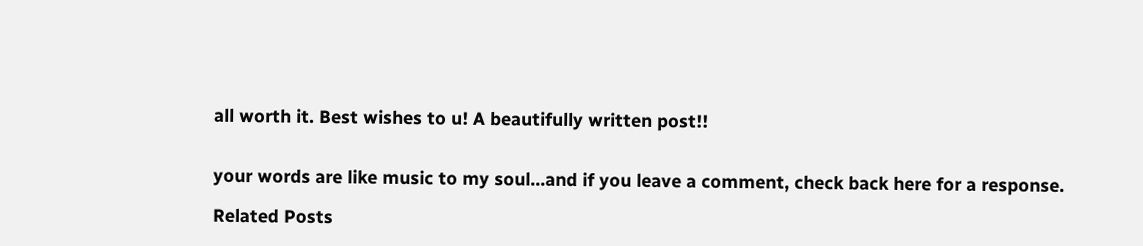all worth it. Best wishes to u! A beautifully written post!!


your words are like music to my soul...and if you leave a comment, check back here for a response.

Related Posts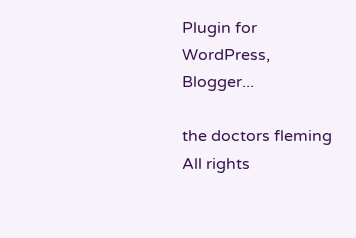Plugin for WordPress, Blogger...

the doctors fleming All rights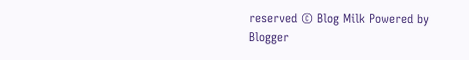reserved © Blog Milk Powered by Blogger